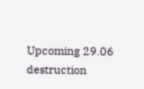Upcoming 29.06 destruction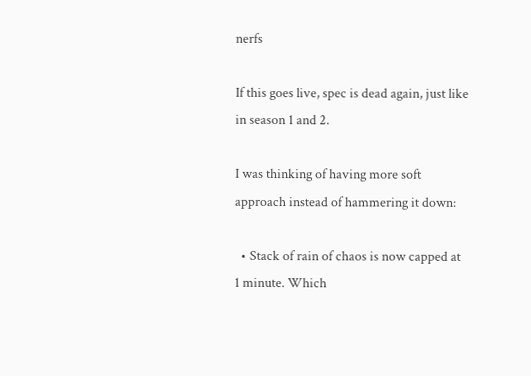nerfs

If this goes live, spec is dead again, just like in season 1 and 2.

I was thinking of having more soft approach instead of hammering it down:

  • Stack of rain of chaos is now capped at 1 minute. Which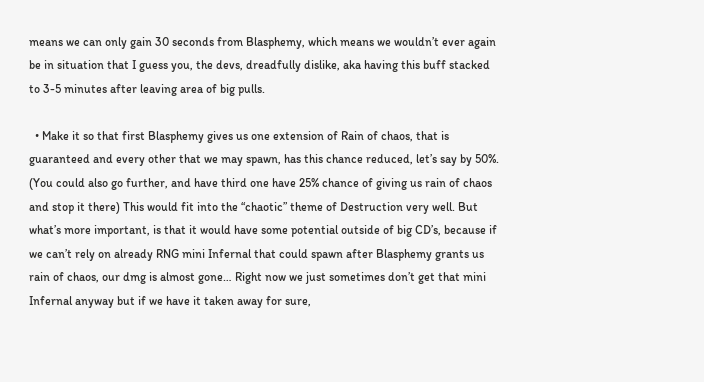means we can only gain 30 seconds from Blasphemy, which means we wouldn’t ever again be in situation that I guess you, the devs, dreadfully dislike, aka having this buff stacked to 3-5 minutes after leaving area of big pulls.

  • Make it so that first Blasphemy gives us one extension of Rain of chaos, that is guaranteed and every other that we may spawn, has this chance reduced, let’s say by 50%. (You could also go further, and have third one have 25% chance of giving us rain of chaos and stop it there) This would fit into the “chaotic” theme of Destruction very well. But what’s more important, is that it would have some potential outside of big CD’s, because if we can’t rely on already RNG mini Infernal that could spawn after Blasphemy grants us rain of chaos, our dmg is almost gone… Right now we just sometimes don’t get that mini Infernal anyway but if we have it taken away for sure,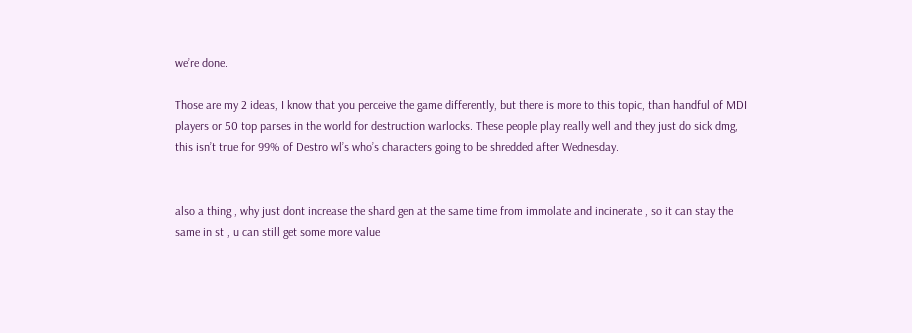we’re done.

Those are my 2 ideas, I know that you perceive the game differently, but there is more to this topic, than handful of MDI players or 50 top parses in the world for destruction warlocks. These people play really well and they just do sick dmg, this isn’t true for 99% of Destro wl’s who’s characters going to be shredded after Wednesday.


also a thing , why just dont increase the shard gen at the same time from immolate and incinerate , so it can stay the same in st , u can still get some more value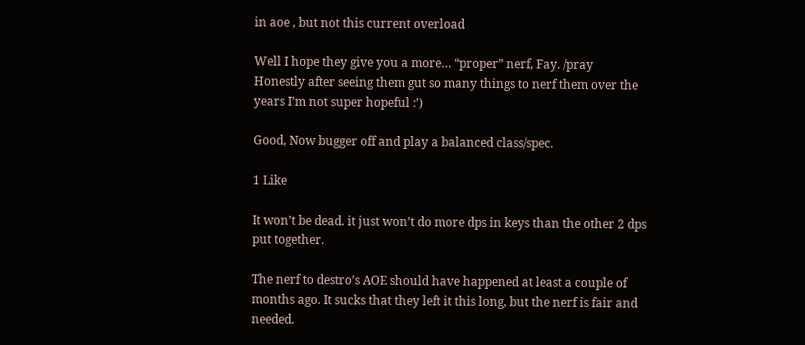in aoe , but not this current overload

Well I hope they give you a more… “proper” nerf, Fay. /pray
Honestly after seeing them gut so many things to nerf them over the years I’m not super hopeful :’)

Good, Now bugger off and play a balanced class/spec.

1 Like

It won’t be dead. it just won’t do more dps in keys than the other 2 dps put together.

The nerf to destro’s AOE should have happened at least a couple of months ago. It sucks that they left it this long, but the nerf is fair and needed.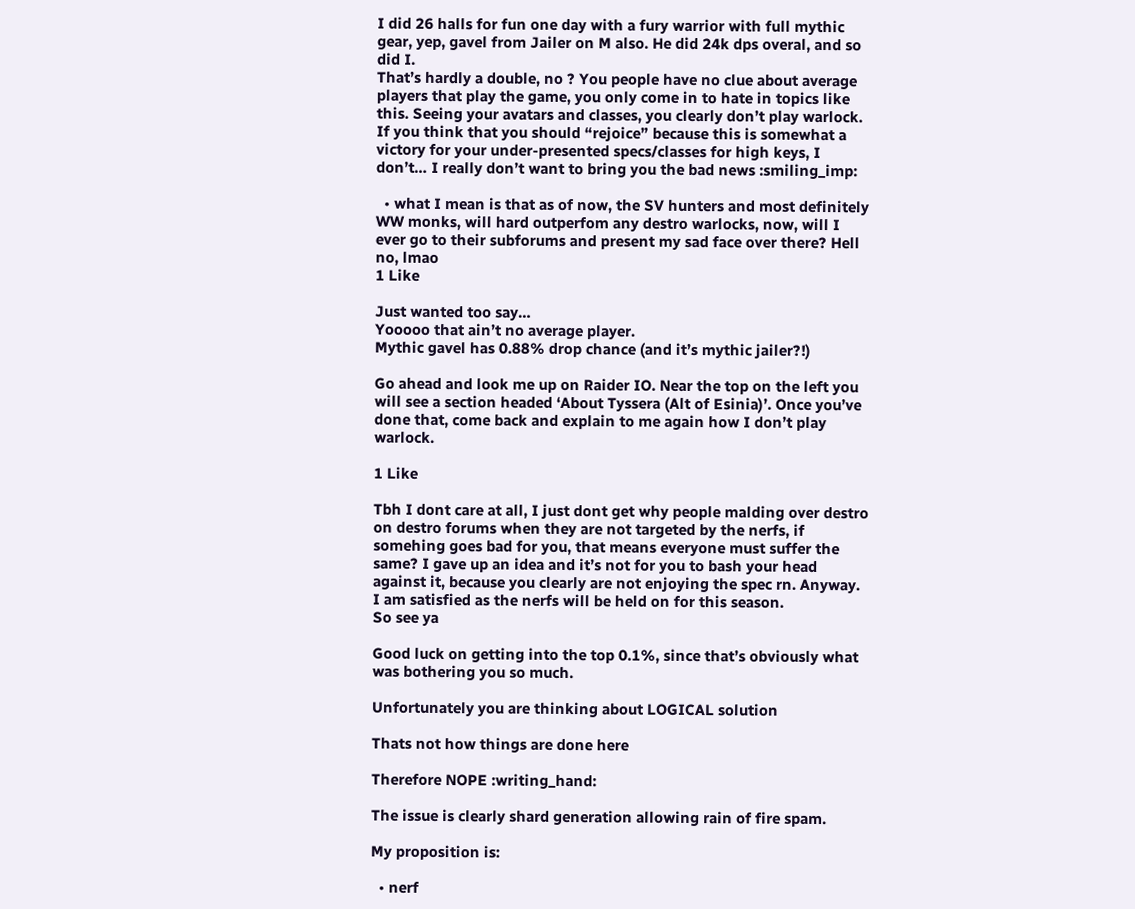I did 26 halls for fun one day with a fury warrior with full mythic gear, yep, gavel from Jailer on M also. He did 24k dps overal, and so did I.
That’s hardly a double, no ? You people have no clue about average players that play the game, you only come in to hate in topics like this. Seeing your avatars and classes, you clearly don’t play warlock. If you think that you should “rejoice” because this is somewhat a victory for your under-presented specs/classes for high keys, I don’t… I really don’t want to bring you the bad news :smiling_imp:

  • what I mean is that as of now, the SV hunters and most definitely WW monks, will hard outperfom any destro warlocks, now, will I ever go to their subforums and present my sad face over there? Hell no, lmao
1 Like

Just wanted too say…
Yooooo that ain’t no average player.
Mythic gavel has 0.88% drop chance (and it’s mythic jailer?!)

Go ahead and look me up on Raider IO. Near the top on the left you will see a section headed ‘About Tyssera (Alt of Esinia)’. Once you’ve done that, come back and explain to me again how I don’t play warlock.

1 Like

Tbh I dont care at all, I just dont get why people malding over destro on destro forums when they are not targeted by the nerfs, if somehing goes bad for you, that means everyone must suffer the same? I gave up an idea and it’s not for you to bash your head against it, because you clearly are not enjoying the spec rn. Anyway. I am satisfied as the nerfs will be held on for this season.
So see ya

Good luck on getting into the top 0.1%, since that’s obviously what was bothering you so much.

Unfortunately you are thinking about LOGICAL solution

Thats not how things are done here

Therefore NOPE :writing_hand:

The issue is clearly shard generation allowing rain of fire spam.

My proposition is:

  • nerf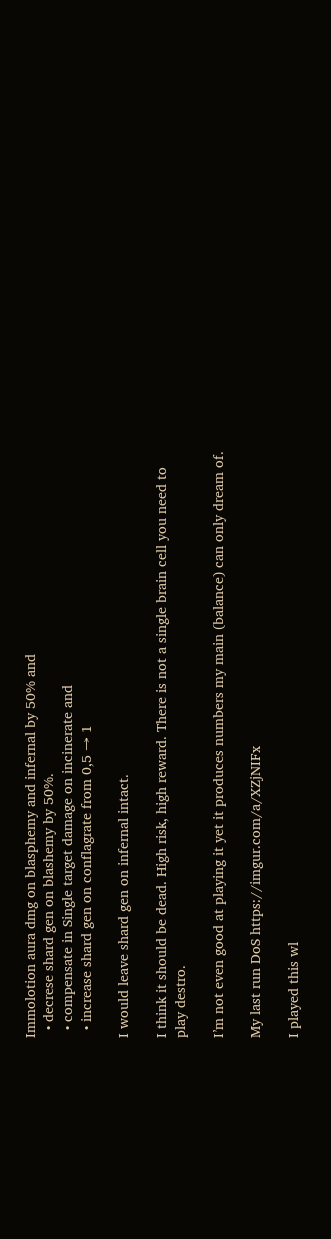Immolotion aura dmg on blasphemy and infernal by 50% and
  • decrese shard gen on blashemy by 50%.
  • compensate in Single target damage on incinerate and
  • increase shard gen on conflagrate from 0,5 → 1

I would leave shard gen on infernal intact.

I think it should be dead. High risk, high reward. There is not a single brain cell you need to play destro.

I’m not even good at playing it yet it produces numbers my main (balance) can only dream of.

My last run DoS https://imgur.com/a/XZjNIFx

I played this wl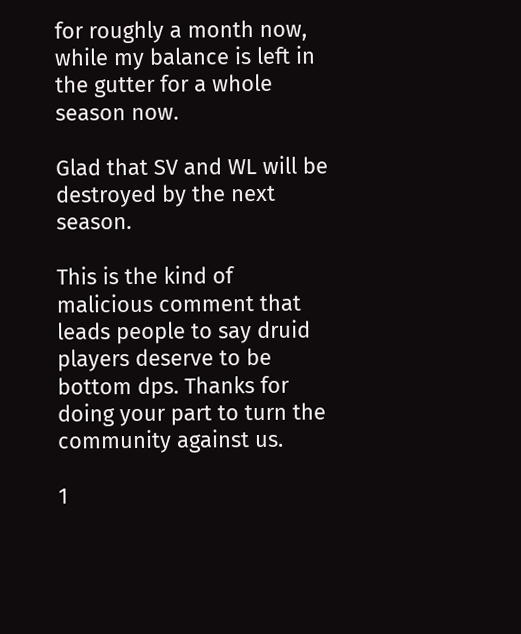for roughly a month now, while my balance is left in the gutter for a whole season now.

Glad that SV and WL will be destroyed by the next season.

This is the kind of malicious comment that leads people to say druid players deserve to be bottom dps. Thanks for doing your part to turn the community against us.

1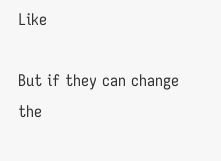Like

But if they can change the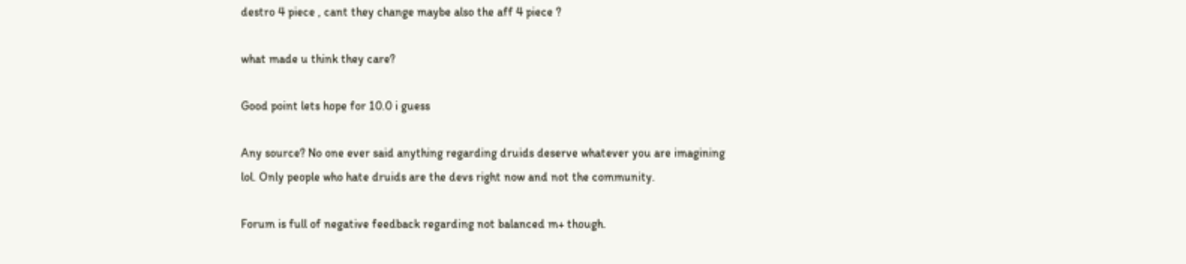destro 4 piece , cant they change maybe also the aff 4 piece ?

what made u think they care?

Good point lets hope for 10.0 i guess

Any source? No one ever said anything regarding druids deserve whatever you are imagining lol. Only people who hate druids are the devs right now and not the community.

Forum is full of negative feedback regarding not balanced m+ though.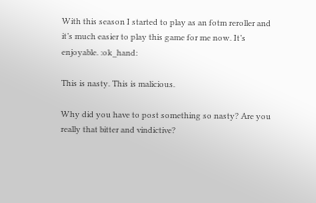With this season I started to play as an fotm reroller and it’s much easier to play this game for me now. It’s enjoyable. :ok_hand:

This is nasty. This is malicious.

Why did you have to post something so nasty? Are you really that bitter and vindictive?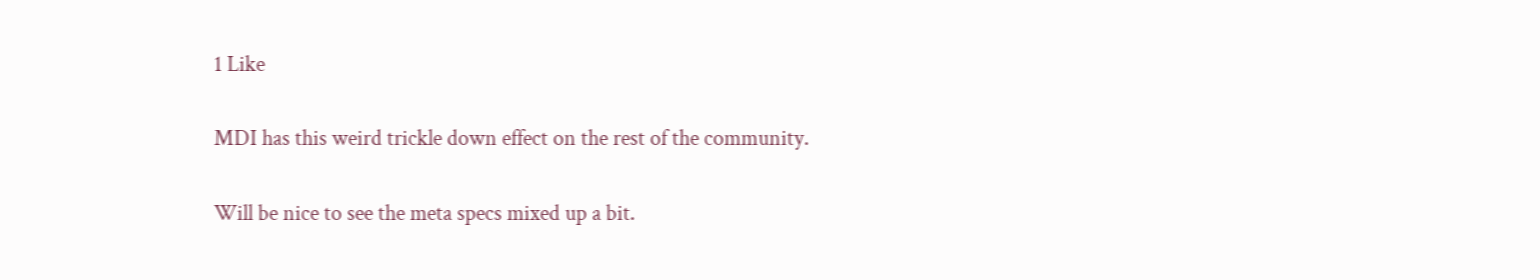1 Like

MDI has this weird trickle down effect on the rest of the community.

Will be nice to see the meta specs mixed up a bit.